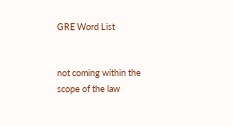GRE Word List


not coming within the scope of the law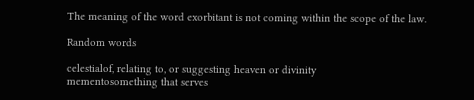The meaning of the word exorbitant is not coming within the scope of the law.

Random words

celestialof, relating to, or suggesting heaven or divinity
mementosomething that serves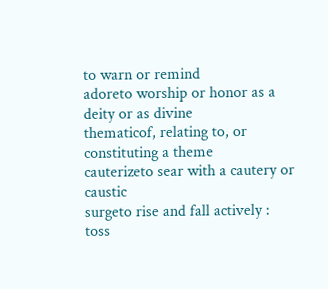to warn or remind
adoreto worship or honor as a deity or as divine
thematicof, relating to, or constituting a theme
cauterizeto sear with a cautery or caustic
surgeto rise and fall actively : toss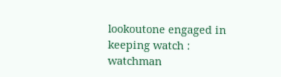lookoutone engaged in keeping watch : watchman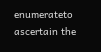enumerateto ascertain the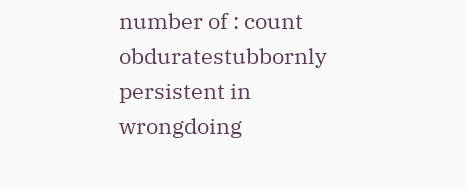number of : count
obduratestubbornly persistent in wrongdoing